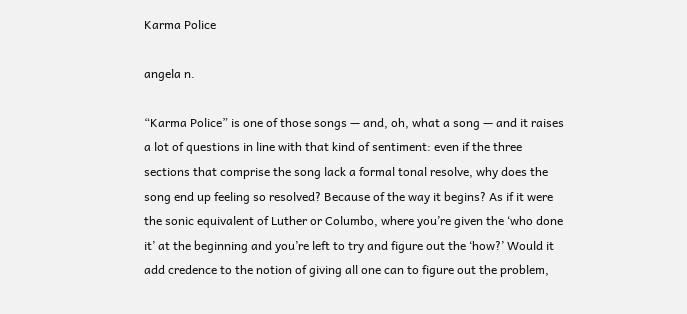Karma Police

angela n.

“Karma Police” is one of those songs — and, oh, what a song — and it raises a lot of questions in line with that kind of sentiment: even if the three sections that comprise the song lack a formal tonal resolve, why does the song end up feeling so resolved? Because of the way it begins? As if it were the sonic equivalent of Luther or Columbo, where you’re given the ‘who done it’ at the beginning and you’re left to try and figure out the ‘how?’ Would it add credence to the notion of giving all one can to figure out the problem,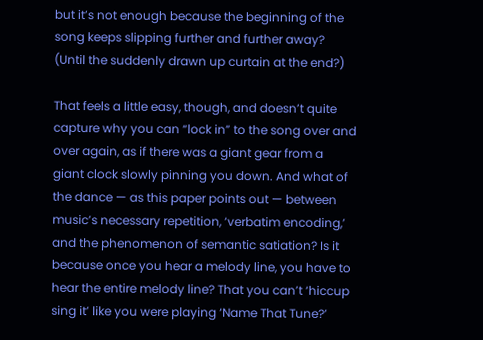but it’s not enough because the beginning of the song keeps slipping further and further away? (Until the suddenly drawn up curtain at the end?)

That feels a little easy, though, and doesn’t quite capture why you can “lock in” to the song over and over again, as if there was a giant gear from a giant clock slowly pinning you down. And what of the dance — as this paper points out — between music’s necessary repetition, ‘verbatim encoding,’ and the phenomenon of semantic satiation? Is it because once you hear a melody line, you have to hear the entire melody line? That you can’t ‘hiccup sing it’ like you were playing ‘Name That Tune?’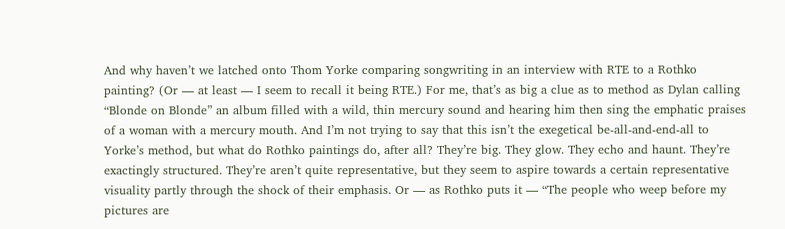And why haven’t we latched onto Thom Yorke comparing songwriting in an interview with RTE to a Rothko painting? (Or — at least — I seem to recall it being RTE.) For me, that’s as big a clue as to method as Dylan calling “Blonde on Blonde” an album filled with a wild, thin mercury sound and hearing him then sing the emphatic praises of a woman with a mercury mouth. And I’m not trying to say that this isn’t the exegetical be-all-and-end-all to Yorke’s method, but what do Rothko paintings do, after all? They’re big. They glow. They echo and haunt. They’re exactingly structured. They’re aren’t quite representative, but they seem to aspire towards a certain representative visuality partly through the shock of their emphasis. Or — as Rothko puts it — “The people who weep before my pictures are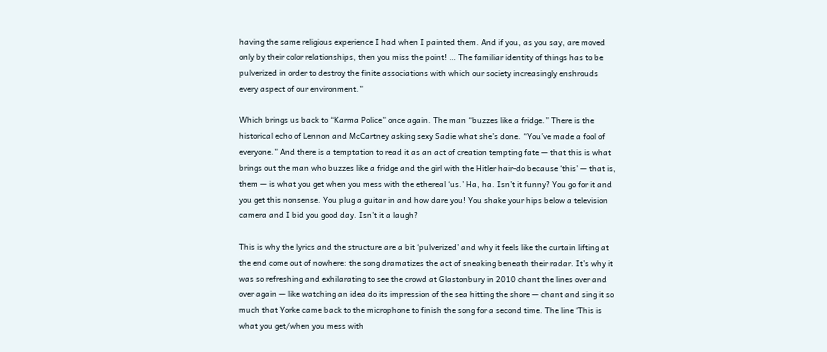having the same religious experience I had when I painted them. And if you, as you say, are moved only by their color relationships, then you miss the point! … The familiar identity of things has to be pulverized in order to destroy the finite associations with which our society increasingly enshrouds every aspect of our environment.”

Which brings us back to “Karma Police” once again. The man “buzzes like a fridge.” There is the historical echo of Lennon and McCartney asking sexy Sadie what she’s done. “You’ve made a fool of everyone.” And there is a temptation to read it as an act of creation tempting fate — that this is what brings out the man who buzzes like a fridge and the girl with the Hitler hair-do because ‘this’ — that is, them — is what you get when you mess with the ethereal ‘us.’ Ha, ha. Isn’t it funny? You go for it and you get this nonsense. You plug a guitar in and how dare you! You shake your hips below a television camera and I bid you good day. Isn’t it a laugh?

This is why the lyrics and the structure are a bit ‘pulverized’ and why it feels like the curtain lifting at the end come out of nowhere: the song dramatizes the act of sneaking beneath their radar. It’s why it was so refreshing and exhilarating to see the crowd at Glastonbury in 2010 chant the lines over and over again — like watching an idea do its impression of the sea hitting the shore — chant and sing it so much that Yorke came back to the microphone to finish the song for a second time. The line ‘This is what you get/when you mess with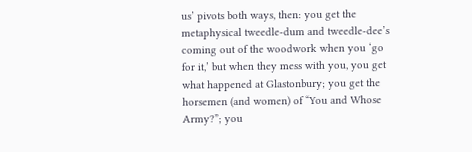us’ pivots both ways, then: you get the metaphysical tweedle-dum and tweedle-dee’s coming out of the woodwork when you ‘go for it,’ but when they mess with you, you get what happened at Glastonbury; you get the horsemen (and women) of “You and Whose Army?”; you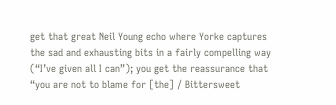get that great Neil Young echo where Yorke captures the sad and exhausting bits in a fairly compelling way (“I’ve given all I can”); you get the reassurance that “you are not to blame for [the] / Bittersweet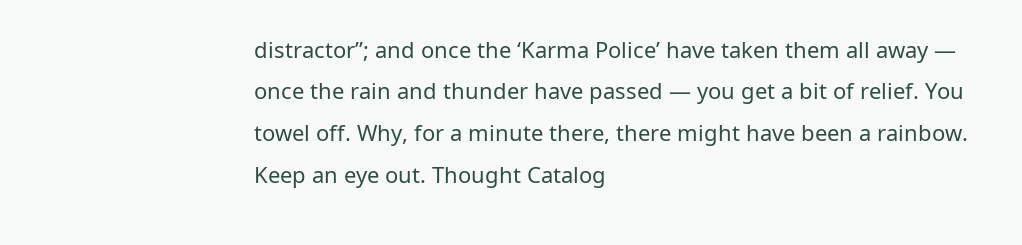distractor”; and once the ‘Karma Police’ have taken them all away — once the rain and thunder have passed — you get a bit of relief. You towel off. Why, for a minute there, there might have been a rainbow. Keep an eye out. Thought Catalog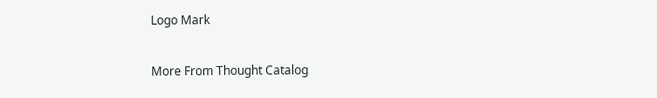Logo Mark

More From Thought Catalog